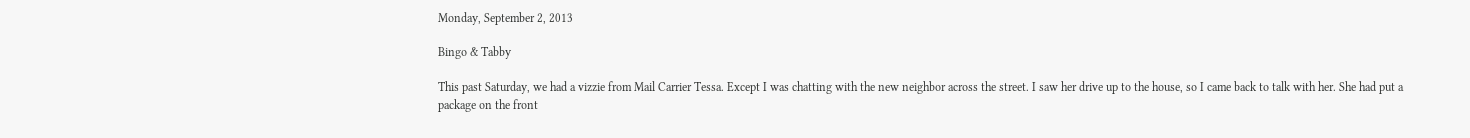Monday, September 2, 2013

Bingo & Tabby

This past Saturday, we had a vizzie from Mail Carrier Tessa. Except I was chatting with the new neighbor across the street. I saw her drive up to the house, so I came back to talk with her. She had put a package on the front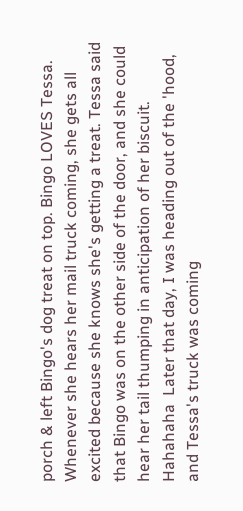porch & left Bingo's dog treat on top. Bingo LOVES Tessa. Whenever she hears her mail truck coming, she gets all excited because she knows she's getting a treat. Tessa said that Bingo was on the other side of the door, and she could hear her tail thumping in anticipation of her biscuit. Hahahaha  Later that day, I was heading out of the 'hood, and Tessa's truck was coming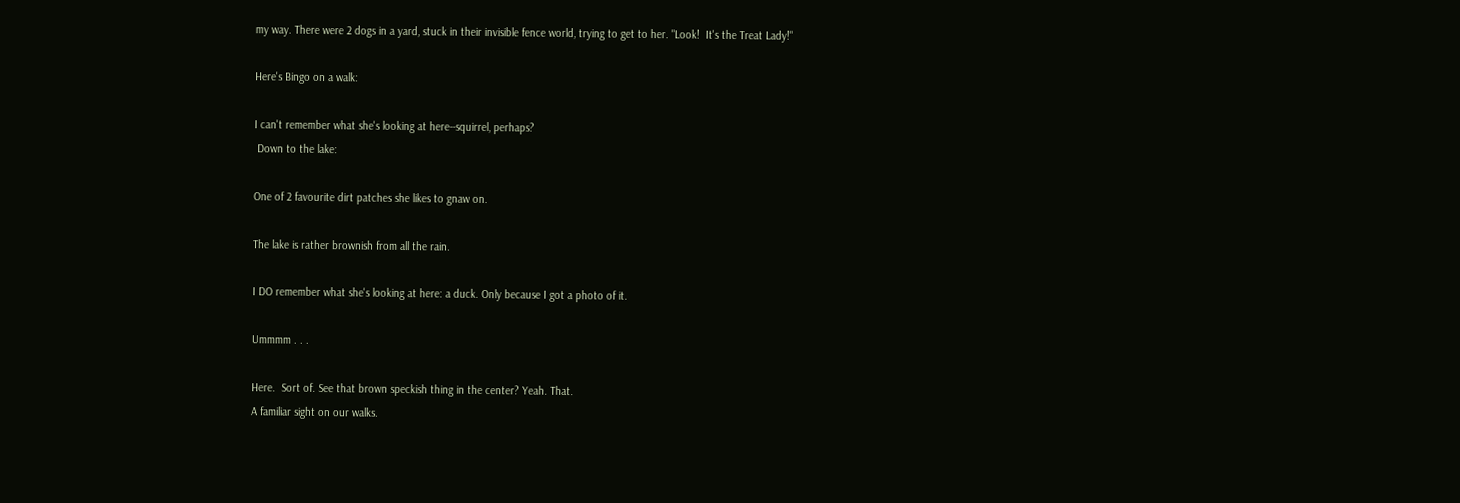my way. There were 2 dogs in a yard, stuck in their invisible fence world, trying to get to her. "Look!  It's the Treat Lady!"

Here's Bingo on a walk:

I can't remember what she's looking at here--squirrel, perhaps?
 Down to the lake:

One of 2 favourite dirt patches she likes to gnaw on.

The lake is rather brownish from all the rain.

I DO remember what she's looking at here: a duck. Only because I got a photo of it.

Ummmm . . .

Here.  Sort of. See that brown speckish thing in the center? Yeah. That.
A familiar sight on our walks.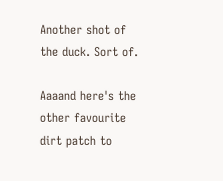Another shot of the duck. Sort of.

Aaaand here's the other favourite dirt patch to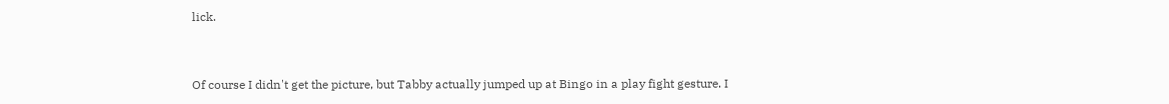lick.


Of course I didn't get the picture, but Tabby actually jumped up at Bingo in a play fight gesture. I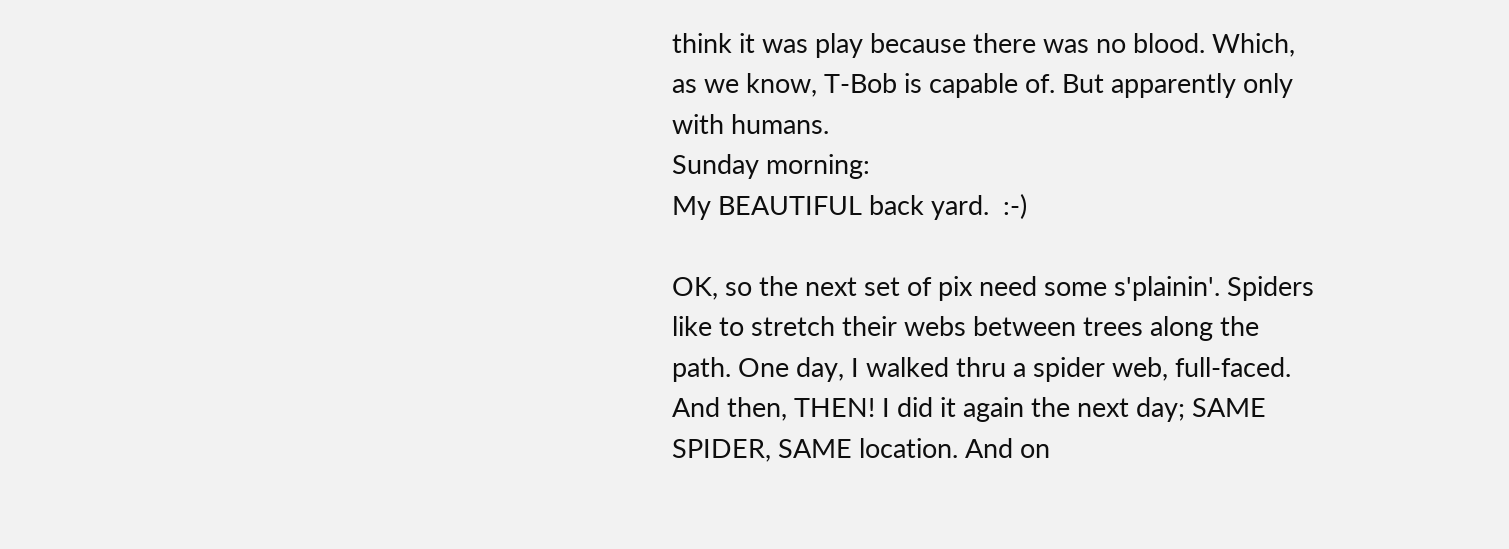think it was play because there was no blood. Which, as we know, T-Bob is capable of. But apparently only with humans.
Sunday morning:
My BEAUTIFUL back yard.  :-)

OK, so the next set of pix need some s'plainin'. Spiders like to stretch their webs between trees along the path. One day, I walked thru a spider web, full-faced. And then, THEN! I did it again the next day; SAME SPIDER, SAME location. And on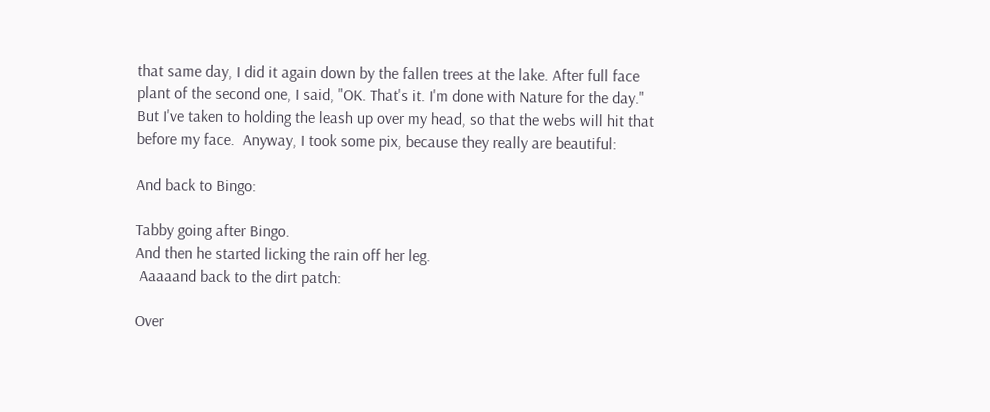that same day, I did it again down by the fallen trees at the lake. After full face plant of the second one, I said, "OK. That's it. I'm done with Nature for the day." But I've taken to holding the leash up over my head, so that the webs will hit that before my face.  Anyway, I took some pix, because they really are beautiful:

And back to Bingo:

Tabby going after Bingo.
And then he started licking the rain off her leg.
 Aaaaand back to the dirt patch:

Over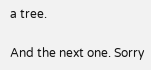a tree.

And the next one. Sorry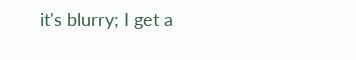it's blurry; I get a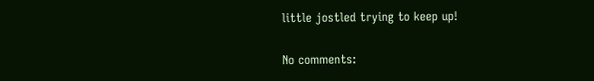little jostled trying to keep up!

No comments: